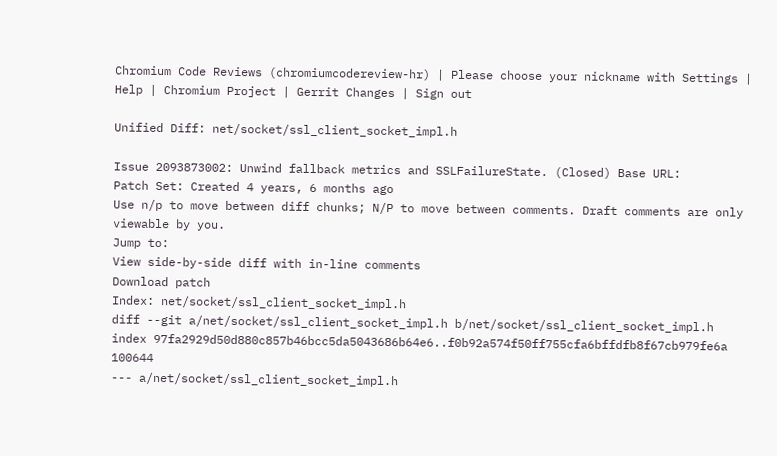Chromium Code Reviews (chromiumcodereview-hr) | Please choose your nickname with Settings | Help | Chromium Project | Gerrit Changes | Sign out

Unified Diff: net/socket/ssl_client_socket_impl.h

Issue 2093873002: Unwind fallback metrics and SSLFailureState. (Closed) Base URL:
Patch Set: Created 4 years, 6 months ago
Use n/p to move between diff chunks; N/P to move between comments. Draft comments are only viewable by you.
Jump to:
View side-by-side diff with in-line comments
Download patch
Index: net/socket/ssl_client_socket_impl.h
diff --git a/net/socket/ssl_client_socket_impl.h b/net/socket/ssl_client_socket_impl.h
index 97fa2929d50d880c857b46bcc5da5043686b64e6..f0b92a574f50ff755cfa6bffdfb8f67cb979fe6a 100644
--- a/net/socket/ssl_client_socket_impl.h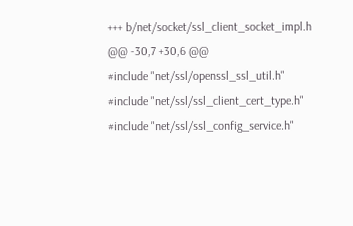+++ b/net/socket/ssl_client_socket_impl.h
@@ -30,7 +30,6 @@
#include "net/ssl/openssl_ssl_util.h"
#include "net/ssl/ssl_client_cert_type.h"
#include "net/ssl/ssl_config_service.h"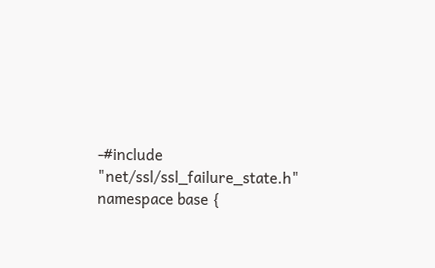-#include "net/ssl/ssl_failure_state.h"
namespace base {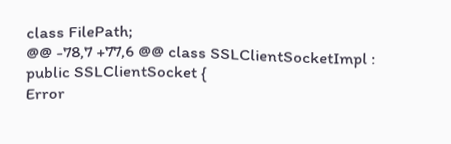class FilePath;
@@ -78,7 +77,6 @@ class SSLClientSocketImpl : public SSLClientSocket {
Error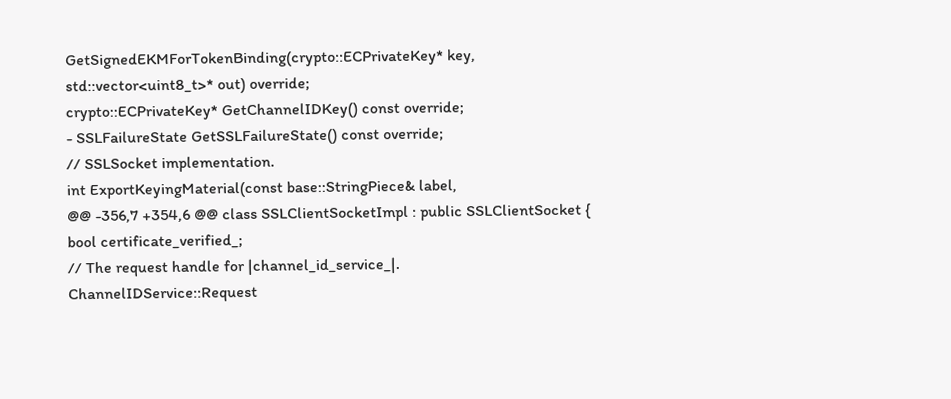GetSignedEKMForTokenBinding(crypto::ECPrivateKey* key,
std::vector<uint8_t>* out) override;
crypto::ECPrivateKey* GetChannelIDKey() const override;
- SSLFailureState GetSSLFailureState() const override;
// SSLSocket implementation.
int ExportKeyingMaterial(const base::StringPiece& label,
@@ -356,7 +354,6 @@ class SSLClientSocketImpl : public SSLClientSocket {
bool certificate_verified_;
// The request handle for |channel_id_service_|.
ChannelIDService::Request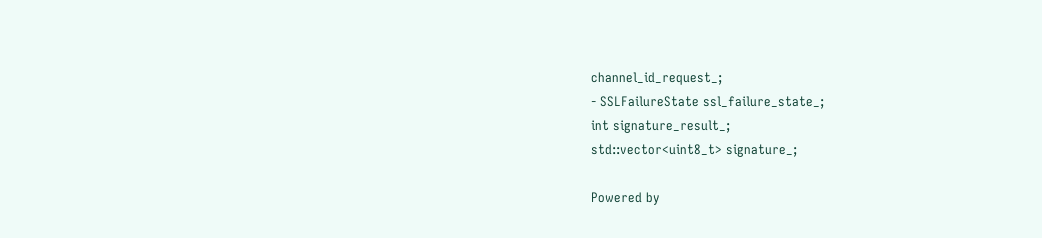channel_id_request_;
- SSLFailureState ssl_failure_state_;
int signature_result_;
std::vector<uint8_t> signature_;

Powered by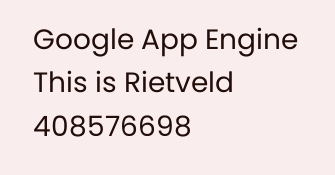Google App Engine
This is Rietveld 408576698